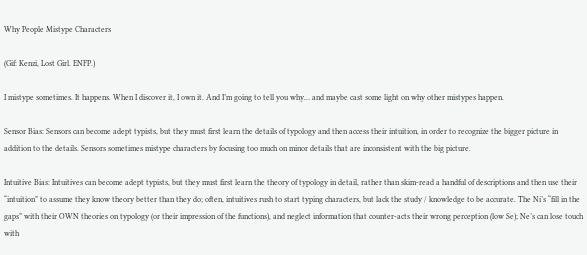Why People Mistype Characters

(Gif: Kenzi, Lost Girl. ENFP.)

I mistype sometimes. It happens. When I discover it, I own it. And I’m going to tell you why… and maybe cast some light on why other mistypes happen.

Sensor Bias: Sensors can become adept typists, but they must first learn the details of typology and then access their intuition, in order to recognize the bigger picture in addition to the details. Sensors sometimes mistype characters by focusing too much on minor details that are inconsistent with the big picture.

Intuitive Bias: Intuitives can become adept typists, but they must first learn the theory of typology in detail, rather than skim-read a handful of descriptions and then use their “intuition” to assume they know theory better than they do; often, intuitives rush to start typing characters, but lack the study / knowledge to be accurate. The Ni’s “fill in the gaps” with their OWN theories on typology (or their impression of the functions), and neglect information that counter-acts their wrong perception (low Se); Ne’s can lose touch with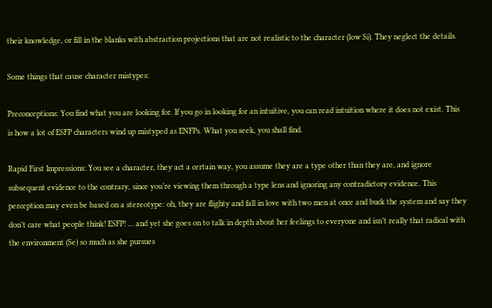their knowledge, or fill in the blanks with abstraction projections that are not realistic to the character (low Si). They neglect the details.

Some things that cause character mistypes:

Preconceptions: You find what you are looking for. If you go in looking for an intuitive, you can read intuition where it does not exist. This is how a lot of ESFP characters wind up mistyped as ENFPs. What you seek, you shall find.

Rapid First Impressions: You see a character, they act a certain way, you assume they are a type other than they are, and ignore subsequent evidence to the contrary, since you’re viewing them through a type lens and ignoring any contradictory evidence. This perception may even be based on a stereotype: oh, they are flighty and fall in love with two men at once and buck the system and say they don’t care what people think! ESFP! … and yet she goes on to talk in depth about her feelings to everyone and isn’t really that radical with the environment (Se) so much as she pursues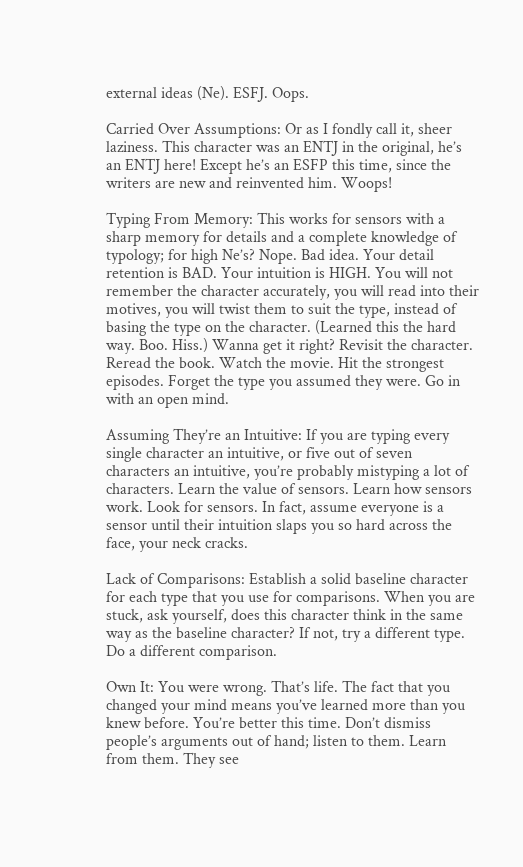external ideas (Ne). ESFJ. Oops.

Carried Over Assumptions: Or as I fondly call it, sheer laziness. This character was an ENTJ in the original, he’s an ENTJ here! Except he’s an ESFP this time, since the writers are new and reinvented him. Woops!

Typing From Memory: This works for sensors with a sharp memory for details and a complete knowledge of typology; for high Ne’s? Nope. Bad idea. Your detail retention is BAD. Your intuition is HIGH. You will not remember the character accurately, you will read into their motives, you will twist them to suit the type, instead of basing the type on the character. (Learned this the hard way. Boo. Hiss.) Wanna get it right? Revisit the character. Reread the book. Watch the movie. Hit the strongest episodes. Forget the type you assumed they were. Go in with an open mind.

Assuming They’re an Intuitive: If you are typing every single character an intuitive, or five out of seven characters an intuitive, you’re probably mistyping a lot of characters. Learn the value of sensors. Learn how sensors work. Look for sensors. In fact, assume everyone is a sensor until their intuition slaps you so hard across the face, your neck cracks.

Lack of Comparisons: Establish a solid baseline character for each type that you use for comparisons. When you are stuck, ask yourself, does this character think in the same way as the baseline character? If not, try a different type. Do a different comparison.

Own It: You were wrong. That’s life. The fact that you changed your mind means you’ve learned more than you knew before. You’re better this time. Don’t dismiss people’s arguments out of hand; listen to them. Learn from them. They see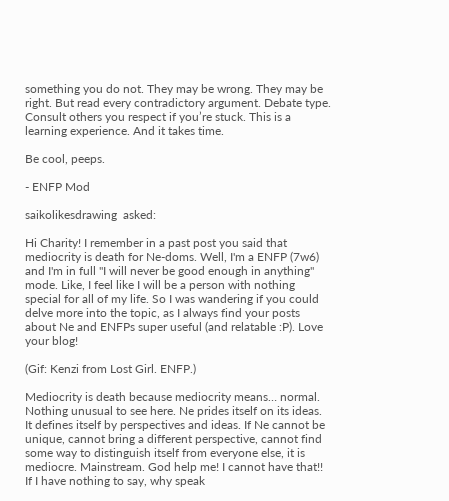something you do not. They may be wrong. They may be right. But read every contradictory argument. Debate type. Consult others you respect if you’re stuck. This is a learning experience. And it takes time.

Be cool, peeps.

- ENFP Mod

saikolikesdrawing  asked:

Hi Charity! I remember in a past post you said that mediocrity is death for Ne-doms. Well, I'm a ENFP (7w6) and I'm in full "I will never be good enough in anything" mode. Like, I feel like I will be a person with nothing special for all of my life. So I was wandering if you could delve more into the topic, as I always find your posts about Ne and ENFPs super useful (and relatable :P). Love your blog!

(Gif: Kenzi from Lost Girl. ENFP.)

Mediocrity is death because mediocrity means… normal. Nothing unusual to see here. Ne prides itself on its ideas. It defines itself by perspectives and ideas. If Ne cannot be unique, cannot bring a different perspective, cannot find some way to distinguish itself from everyone else, it is mediocre. Mainstream. God help me! I cannot have that!! If I have nothing to say, why speak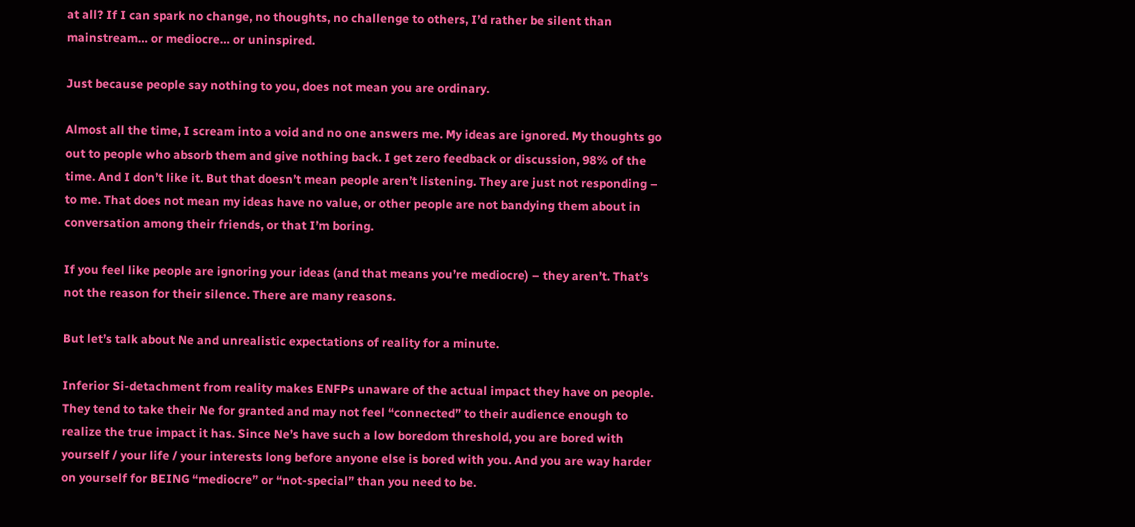at all? If I can spark no change, no thoughts, no challenge to others, I’d rather be silent than mainstream… or mediocre… or uninspired.

Just because people say nothing to you, does not mean you are ordinary.

Almost all the time, I scream into a void and no one answers me. My ideas are ignored. My thoughts go out to people who absorb them and give nothing back. I get zero feedback or discussion, 98% of the time. And I don’t like it. But that doesn’t mean people aren’t listening. They are just not responding – to me. That does not mean my ideas have no value, or other people are not bandying them about in conversation among their friends, or that I’m boring.

If you feel like people are ignoring your ideas (and that means you’re mediocre) – they aren’t. That’s not the reason for their silence. There are many reasons.

But let’s talk about Ne and unrealistic expectations of reality for a minute.

Inferior Si-detachment from reality makes ENFPs unaware of the actual impact they have on people. They tend to take their Ne for granted and may not feel “connected” to their audience enough to realize the true impact it has. Since Ne’s have such a low boredom threshold, you are bored with yourself / your life / your interests long before anyone else is bored with you. And you are way harder on yourself for BEING “mediocre” or “not-special” than you need to be.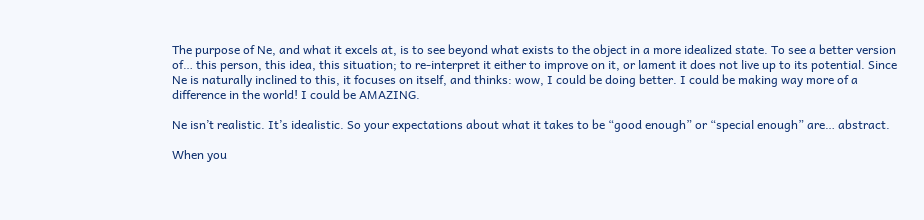The purpose of Ne, and what it excels at, is to see beyond what exists to the object in a more idealized state. To see a better version of… this person, this idea, this situation; to re-interpret it either to improve on it, or lament it does not live up to its potential. Since Ne is naturally inclined to this, it focuses on itself, and thinks: wow, I could be doing better. I could be making way more of a difference in the world! I could be AMAZING.

Ne isn’t realistic. It’s idealistic. So your expectations about what it takes to be “good enough” or “special enough” are… abstract.

When you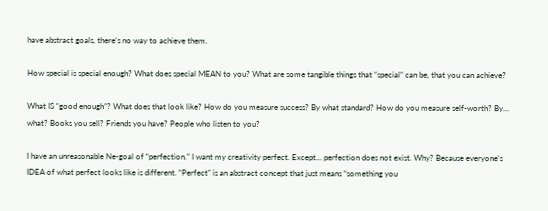have abstract goals, there’s no way to achieve them.

How special is special enough? What does special MEAN to you? What are some tangible things that “special” can be, that you can achieve?

What IS “good enough”? What does that look like? How do you measure success? By what standard? How do you measure self-worth? By… what? Books you sell? Friends you have? People who listen to you?

I have an unreasonable Ne-goal of “perfection.” I want my creativity perfect. Except… perfection does not exist. Why? Because everyone’s IDEA of what perfect looks like is different. “Perfect” is an abstract concept that just means “something you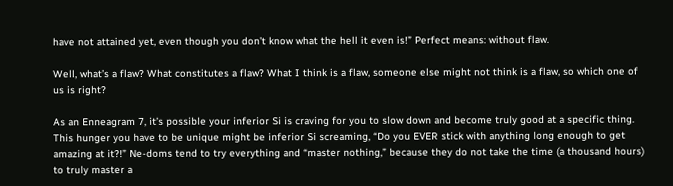have not attained yet, even though you don’t know what the hell it even is!” Perfect means: without flaw.

Well, what’s a flaw? What constitutes a flaw? What I think is a flaw, someone else might not think is a flaw, so which one of us is right?

As an Enneagram 7, it’s possible your inferior Si is craving for you to slow down and become truly good at a specific thing. This hunger you have to be unique might be inferior Si screaming, “Do you EVER stick with anything long enough to get amazing at it?!” Ne-doms tend to try everything and “master nothing,” because they do not take the time (a thousand hours) to truly master a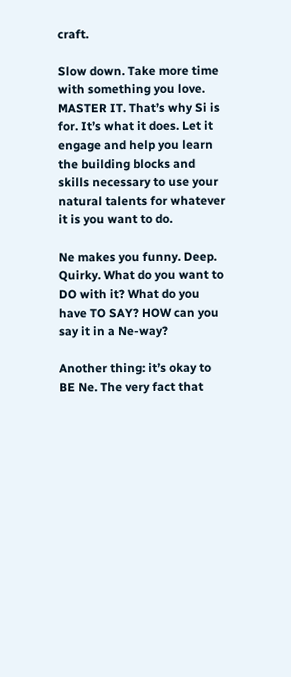craft.

Slow down. Take more time with something you love. MASTER IT. That’s why Si is for. It’s what it does. Let it engage and help you learn the building blocks and skills necessary to use your natural talents for whatever it is you want to do.

Ne makes you funny. Deep. Quirky. What do you want to DO with it? What do you have TO SAY? HOW can you say it in a Ne-way?

Another thing: it’s okay to BE Ne. The very fact that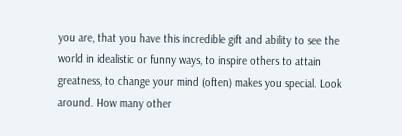you are, that you have this incredible gift and ability to see the world in idealistic or funny ways, to inspire others to attain greatness, to change your mind (often) makes you special. Look around. How many other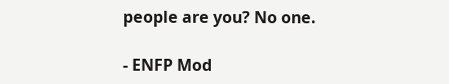people are you? No one.

- ENFP Mod